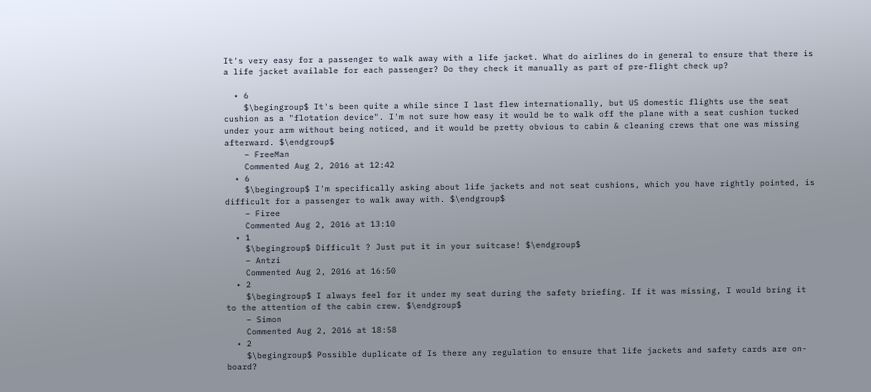It's very easy for a passenger to walk away with a life jacket. What do airlines do in general to ensure that there is a life jacket available for each passenger? Do they check it manually as part of pre-flight check up?

  • 6
    $\begingroup$ It's been quite a while since I last flew internationally, but US domestic flights use the seat cushion as a "flotation device". I'm not sure how easy it would be to walk off the plane with a seat cushion tucked under your arm without being noticed, and it would be pretty obvious to cabin & cleaning crews that one was missing afterward. $\endgroup$
    – FreeMan
    Commented Aug 2, 2016 at 12:42
  • 6
    $\begingroup$ I'm specifically asking about life jackets and not seat cushions, which you have rightly pointed, is difficult for a passenger to walk away with. $\endgroup$
    – Firee
    Commented Aug 2, 2016 at 13:10
  • 1
    $\begingroup$ Difficult ? Just put it in your suitcase! $\endgroup$
    – Antzi
    Commented Aug 2, 2016 at 16:50
  • 2
    $\begingroup$ I always feel for it under my seat during the safety briefing. If it was missing, I would bring it to the attention of the cabin crew. $\endgroup$
    – Simon
    Commented Aug 2, 2016 at 18:58
  • 2
    $\begingroup$ Possible duplicate of Is there any regulation to ensure that life jackets and safety cards are on-board?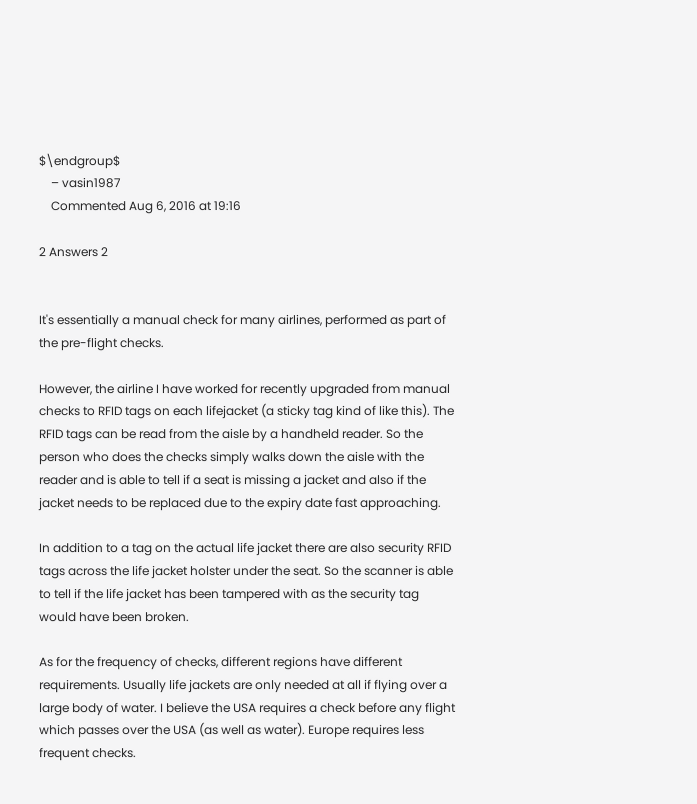$\endgroup$
    – vasin1987
    Commented Aug 6, 2016 at 19:16

2 Answers 2


It's essentially a manual check for many airlines, performed as part of the pre-flight checks.

However, the airline I have worked for recently upgraded from manual checks to RFID tags on each lifejacket (a sticky tag kind of like this). The RFID tags can be read from the aisle by a handheld reader. So the person who does the checks simply walks down the aisle with the reader and is able to tell if a seat is missing a jacket and also if the jacket needs to be replaced due to the expiry date fast approaching.

In addition to a tag on the actual life jacket there are also security RFID tags across the life jacket holster under the seat. So the scanner is able to tell if the life jacket has been tampered with as the security tag would have been broken.

As for the frequency of checks, different regions have different requirements. Usually life jackets are only needed at all if flying over a large body of water. I believe the USA requires a check before any flight which passes over the USA (as well as water). Europe requires less frequent checks.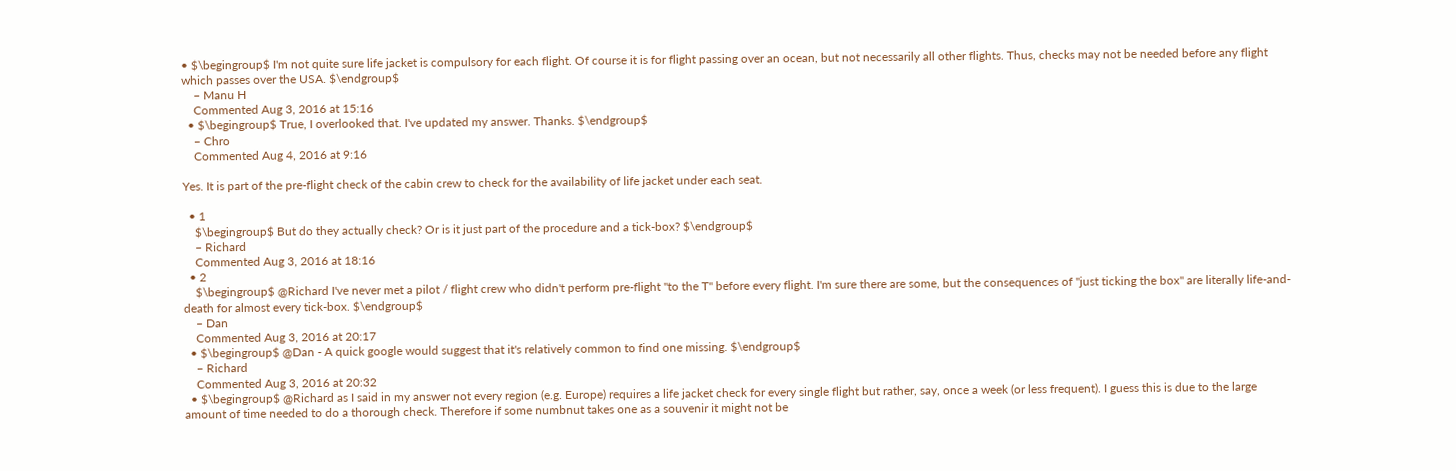• $\begingroup$ I'm not quite sure life jacket is compulsory for each flight. Of course it is for flight passing over an ocean, but not necessarily all other flights. Thus, checks may not be needed before any flight which passes over the USA. $\endgroup$
    – Manu H
    Commented Aug 3, 2016 at 15:16
  • $\begingroup$ True, I overlooked that. I've updated my answer. Thanks. $\endgroup$
    – Chro
    Commented Aug 4, 2016 at 9:16

Yes. It is part of the pre-flight check of the cabin crew to check for the availability of life jacket under each seat.

  • 1
    $\begingroup$ But do they actually check? Or is it just part of the procedure and a tick-box? $\endgroup$
    – Richard
    Commented Aug 3, 2016 at 18:16
  • 2
    $\begingroup$ @Richard I've never met a pilot / flight crew who didn't perform pre-flight "to the T" before every flight. I'm sure there are some, but the consequences of "just ticking the box" are literally life-and-death for almost every tick-box. $\endgroup$
    – Dan
    Commented Aug 3, 2016 at 20:17
  • $\begingroup$ @Dan - A quick google would suggest that it's relatively common to find one missing. $\endgroup$
    – Richard
    Commented Aug 3, 2016 at 20:32
  • $\begingroup$ @Richard as I said in my answer not every region (e.g. Europe) requires a life jacket check for every single flight but rather, say, once a week (or less frequent). I guess this is due to the large amount of time needed to do a thorough check. Therefore if some numbnut takes one as a souvenir it might not be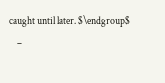caught until later. $\endgroup$
    –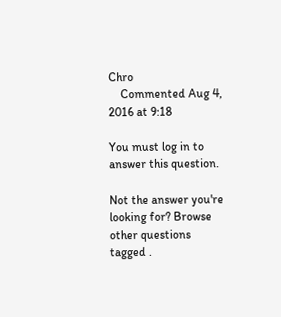Chro
    Commented Aug 4, 2016 at 9:18

You must log in to answer this question.

Not the answer you're looking for? Browse other questions tagged .